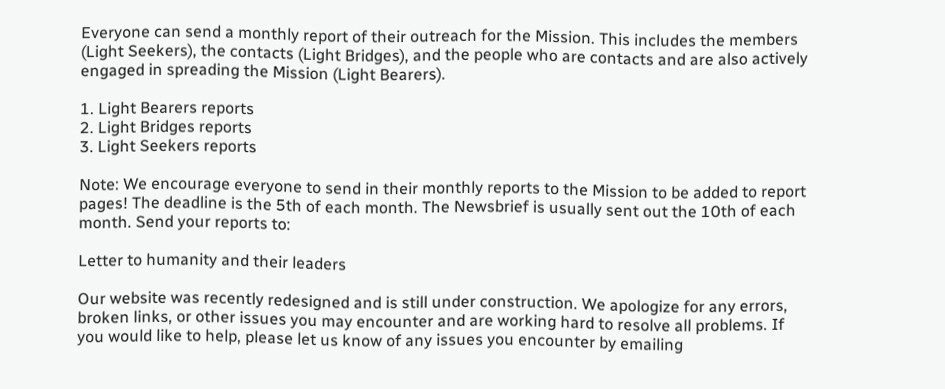Everyone can send a monthly report of their outreach for the Mission. This includes the members (Light Seekers), the contacts (Light Bridges), and the people who are contacts and are also actively engaged in spreading the Mission (Light Bearers).

1. Light Bearers reports
2. Light Bridges reports
3. Light Seekers reports

Note: We encourage everyone to send in their monthly reports to the Mission to be added to report pages! The deadline is the 5th of each month. The Newsbrief is usually sent out the 10th of each month. Send your reports to:

Letter to humanity and their leaders

Our website was recently redesigned and is still under construction. We apologize for any errors, broken links, or other issues you may encounter and are working hard to resolve all problems. If you would like to help, please let us know of any issues you encounter by emailing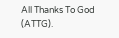All Thanks To God (ATTG).